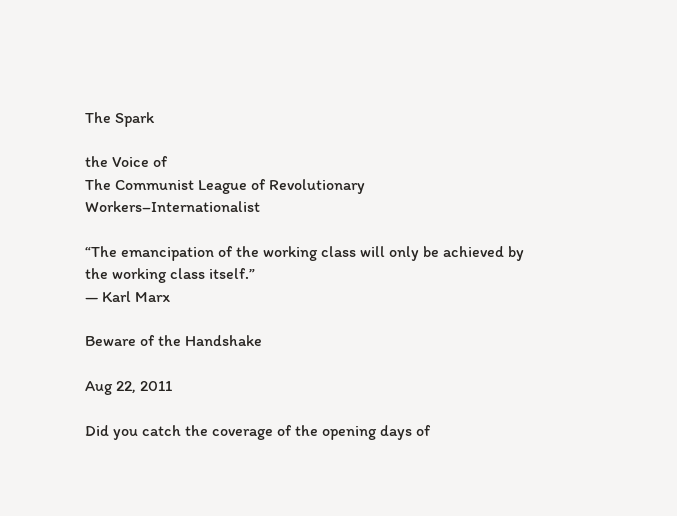The Spark

the Voice of
The Communist League of Revolutionary Workers–Internationalist

“The emancipation of the working class will only be achieved by the working class itself.”
— Karl Marx

Beware of the Handshake

Aug 22, 2011

Did you catch the coverage of the opening days of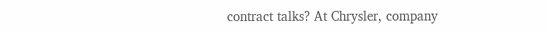contract talks? At Chrysler, company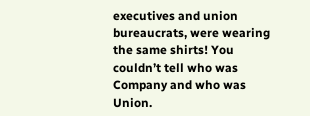executives and union bureaucrats, were wearing the same shirts! You couldn’t tell who was Company and who was Union.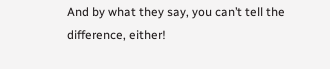And by what they say, you can’t tell the difference, either!